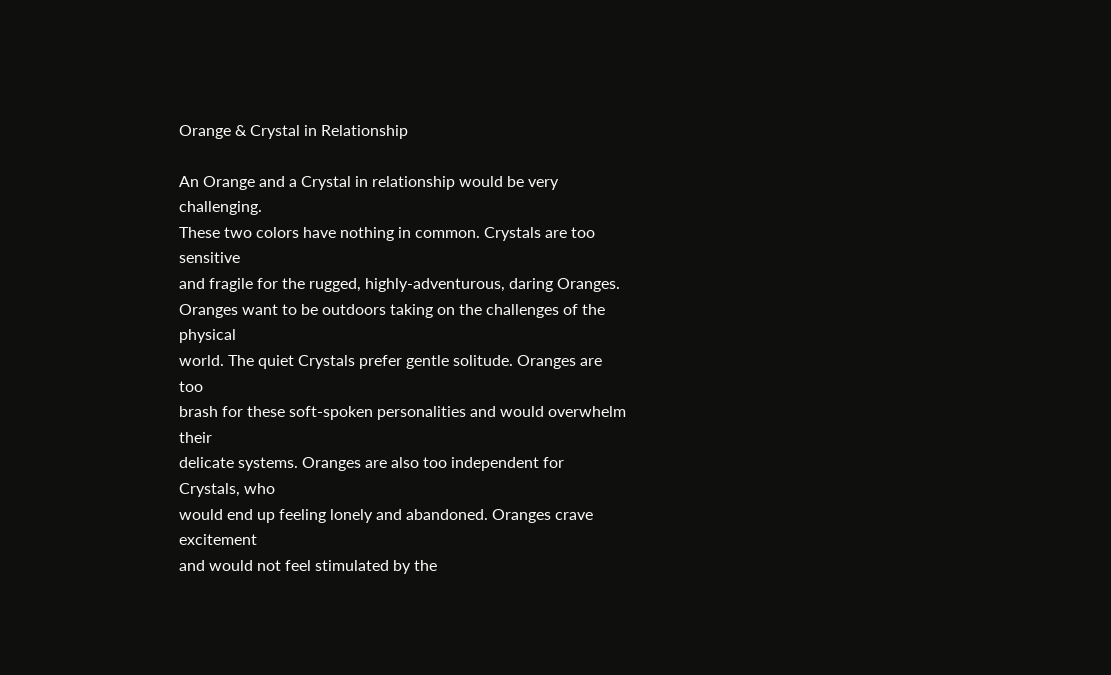Orange & Crystal in Relationship

An Orange and a Crystal in relationship would be very challenging.
These two colors have nothing in common. Crystals are too sensitive
and fragile for the rugged, highly-adventurous, daring Oranges.
Oranges want to be outdoors taking on the challenges of the physical
world. The quiet Crystals prefer gentle solitude. Oranges are too
brash for these soft-spoken personalities and would overwhelm their
delicate systems. Oranges are also too independent for Crystals, who
would end up feeling lonely and abandoned. Oranges crave excitement
and would not feel stimulated by the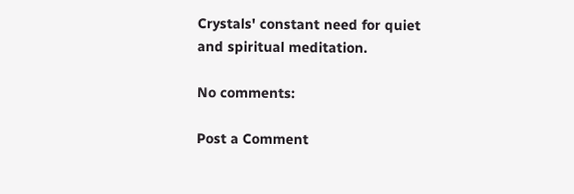Crystals' constant need for quiet
and spiritual meditation.

No comments:

Post a Comment